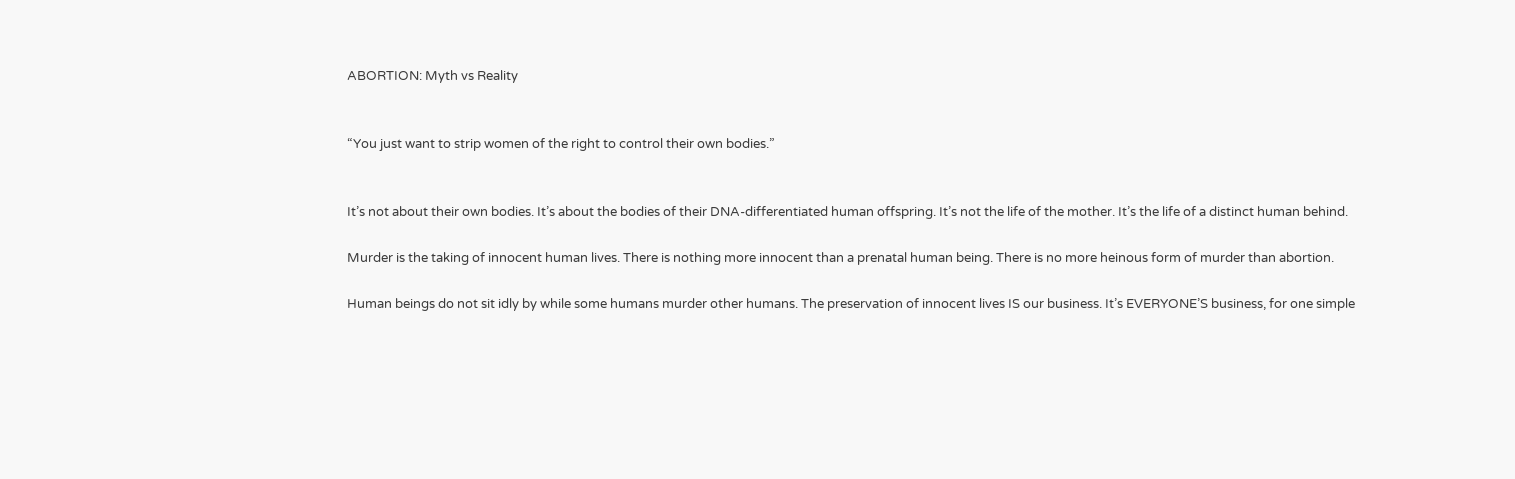ABORTION: Myth vs Reality


“You just want to strip women of the right to control their own bodies.”


It’s not about their own bodies. It’s about the bodies of their DNA-differentiated human offspring. It’s not the life of the mother. It’s the life of a distinct human behind.

Murder is the taking of innocent human lives. There is nothing more innocent than a prenatal human being. There is no more heinous form of murder than abortion.

Human beings do not sit idly by while some humans murder other humans. The preservation of innocent lives IS our business. It’s EVERYONE’S business, for one simple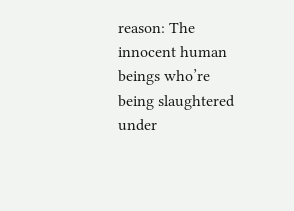reason: The innocent human beings who’re being slaughtered under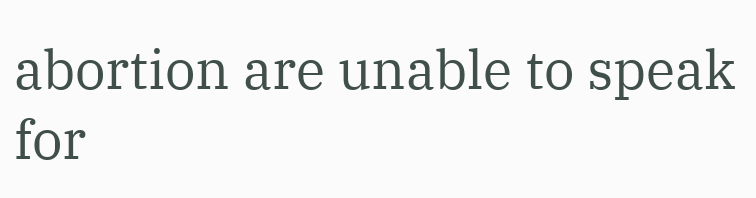abortion are unable to speak for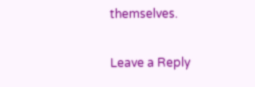themselves.

Leave a Reply